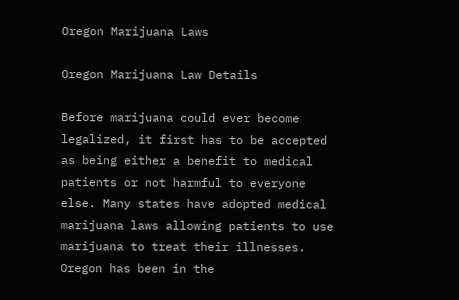Oregon Marijuana Laws

Oregon Marijuana Law Details

Before marijuana could ever become legalized, it first has to be accepted as being either a benefit to medical patients or not harmful to everyone else. Many states have adopted medical marijuana laws allowing patients to use marijuana to treat their illnesses. Oregon has been in the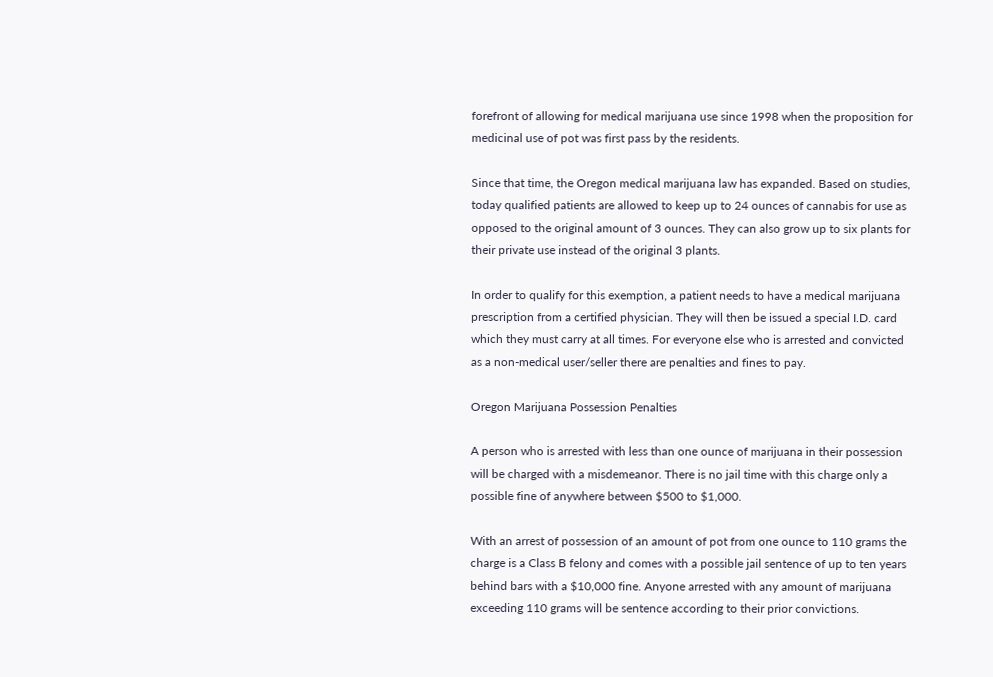forefront of allowing for medical marijuana use since 1998 when the proposition for medicinal use of pot was first pass by the residents.

Since that time, the Oregon medical marijuana law has expanded. Based on studies, today qualified patients are allowed to keep up to 24 ounces of cannabis for use as opposed to the original amount of 3 ounces. They can also grow up to six plants for their private use instead of the original 3 plants.

In order to qualify for this exemption, a patient needs to have a medical marijuana prescription from a certified physician. They will then be issued a special I.D. card which they must carry at all times. For everyone else who is arrested and convicted as a non-medical user/seller there are penalties and fines to pay.

Oregon Marijuana Possession Penalties

A person who is arrested with less than one ounce of marijuana in their possession will be charged with a misdemeanor. There is no jail time with this charge only a possible fine of anywhere between $500 to $1,000.

With an arrest of possession of an amount of pot from one ounce to 110 grams the charge is a Class B felony and comes with a possible jail sentence of up to ten years behind bars with a $10,000 fine. Anyone arrested with any amount of marijuana exceeding 110 grams will be sentence according to their prior convictions.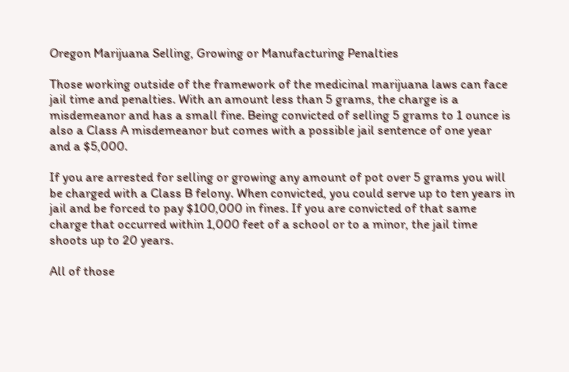Oregon Marijuana Selling, Growing or Manufacturing Penalties

Those working outside of the framework of the medicinal marijuana laws can face jail time and penalties. With an amount less than 5 grams, the charge is a misdemeanor and has a small fine. Being convicted of selling 5 grams to 1 ounce is also a Class A misdemeanor but comes with a possible jail sentence of one year and a $5,000.

If you are arrested for selling or growing any amount of pot over 5 grams you will be charged with a Class B felony. When convicted, you could serve up to ten years in jail and be forced to pay $100,000 in fines. If you are convicted of that same charge that occurred within 1,000 feet of a school or to a minor, the jail time shoots up to 20 years.

All of those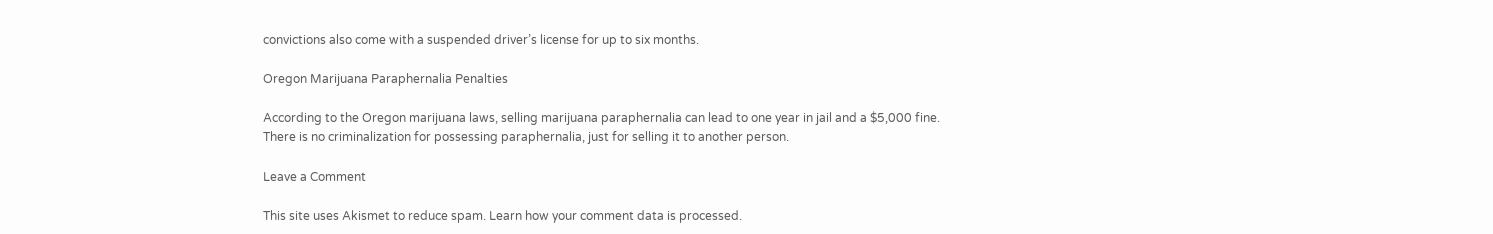convictions also come with a suspended driver’s license for up to six months.

Oregon Marijuana Paraphernalia Penalties

According to the Oregon marijuana laws, selling marijuana paraphernalia can lead to one year in jail and a $5,000 fine. There is no criminalization for possessing paraphernalia, just for selling it to another person.

Leave a Comment

This site uses Akismet to reduce spam. Learn how your comment data is processed.